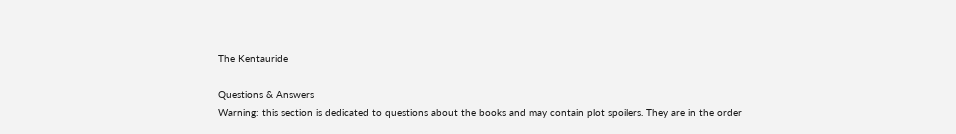The Kentauride

Questions & Answers
Warning: this section is dedicated to questions about the books and may contain plot spoilers. They are in the order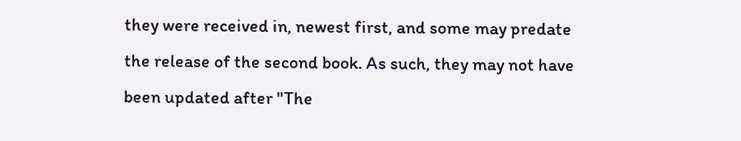they were received in, newest first, and some may predate the release of the second book. As such, they may not have been updated after "The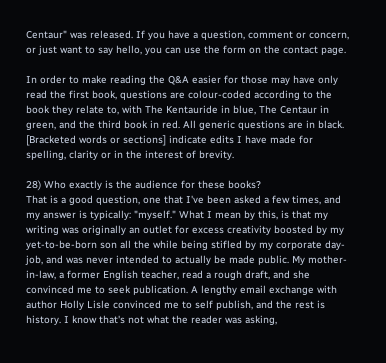Centaur" was released. If you have a question, comment or concern, or just want to say hello, you can use the form on the contact page.

In order to make reading the Q&A easier for those may have only read the first book, questions are colour-coded according to the book they relate to, with The Kentauride in blue, The Centaur in green, and the third book in red. All generic questions are in black. [Bracketed words or sections] indicate edits I have made for spelling, clarity or in the interest of brevity.

28) Who exactly is the audience for these books?
That is a good question, one that I've been asked a few times, and my answer is typically: "myself." What I mean by this, is that my writing was originally an outlet for excess creativity boosted by my yet-to-be-born son all the while being stifled by my corporate day-job, and was never intended to actually be made public. My mother-in-law, a former English teacher, read a rough draft, and she convinced me to seek publication. A lengthy email exchange with author Holly Lisle convinced me to self publish, and the rest is history. I know that's not what the reader was asking,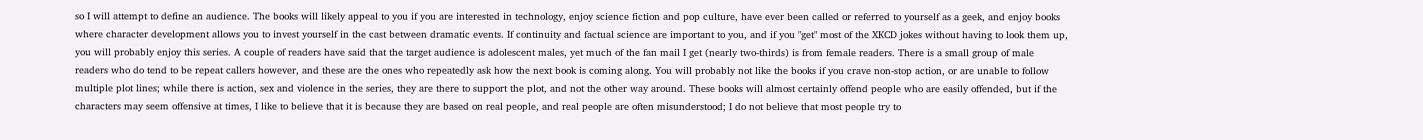so I will attempt to define an audience. The books will likely appeal to you if you are interested in technology, enjoy science fiction and pop culture, have ever been called or referred to yourself as a geek, and enjoy books where character development allows you to invest yourself in the cast between dramatic events. If continuity and factual science are important to you, and if you "get" most of the XKCD jokes without having to look them up, you will probably enjoy this series. A couple of readers have said that the target audience is adolescent males, yet much of the fan mail I get (nearly two-thirds) is from female readers. There is a small group of male readers who do tend to be repeat callers however, and these are the ones who repeatedly ask how the next book is coming along. You will probably not like the books if you crave non-stop action, or are unable to follow multiple plot lines; while there is action, sex and violence in the series, they are there to support the plot, and not the other way around. These books will almost certainly offend people who are easily offended, but if the characters may seem offensive at times, I like to believe that it is because they are based on real people, and real people are often misunderstood; I do not believe that most people try to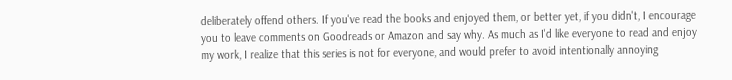deliberately offend others. If you've read the books and enjoyed them, or better yet, if you didn't, I encourage you to leave comments on Goodreads or Amazon and say why. As much as I'd like everyone to read and enjoy my work, I realize that this series is not for everyone, and would prefer to avoid intentionally annoying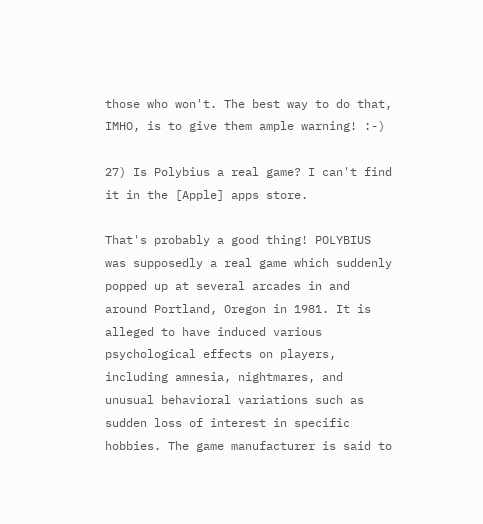those who won't. The best way to do that, IMHO, is to give them ample warning! :-)

27) Is Polybius a real game? I can't find it in the [Apple] apps store.

That's probably a good thing! POLYBIUS was supposedly a real game which suddenly popped up at several arcades in and around Portland, Oregon in 1981. It is alleged to have induced various psychological effects on players, including amnesia, nightmares, and unusual behavioral variations such as sudden loss of interest in specific hobbies. The game manufacturer is said to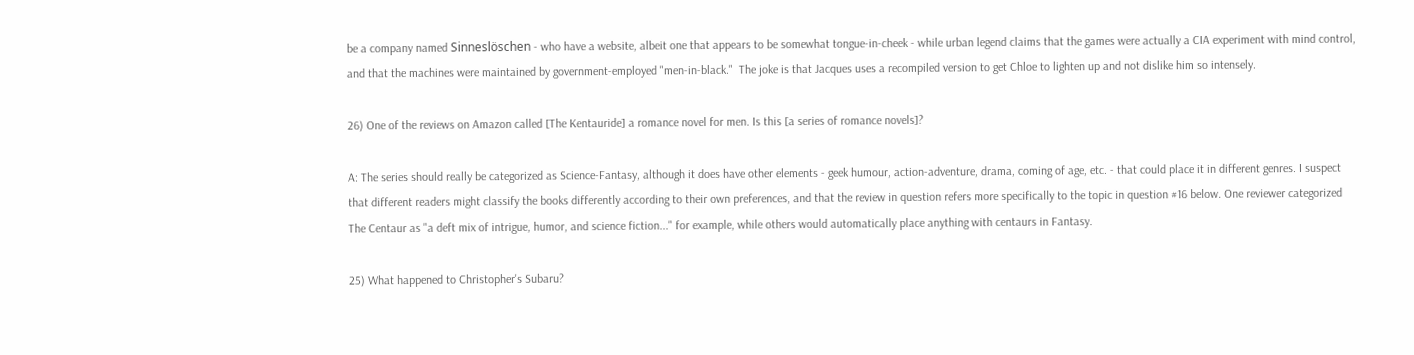be a company named Sinneslöschen - who have a website, albeit one that appears to be somewhat tongue-in-cheek - while urban legend claims that the games were actually a CIA experiment with mind control, and that the machines were maintained by government-employed "men-in-black."  The joke is that Jacques uses a recompiled version to get Chloe to lighten up and not dislike him so intensely.

26) One of the reviews on Amazon called [The Kentauride] a romance novel for men. Is this [a series of romance novels]?

A: The series should really be categorized as Science-Fantasy, although it does have other elements - geek humour, action-adventure, drama, coming of age, etc. - that could place it in different genres. I suspect that different readers might classify the books differently according to their own preferences, and that the review in question refers more specifically to the topic in question #16 below. One reviewer categorized The Centaur as "a deft mix of intrigue, humor, and science fiction..." for example, while others would automatically place anything with centaurs in Fantasy.

25) What happened to Christopher's Subaru?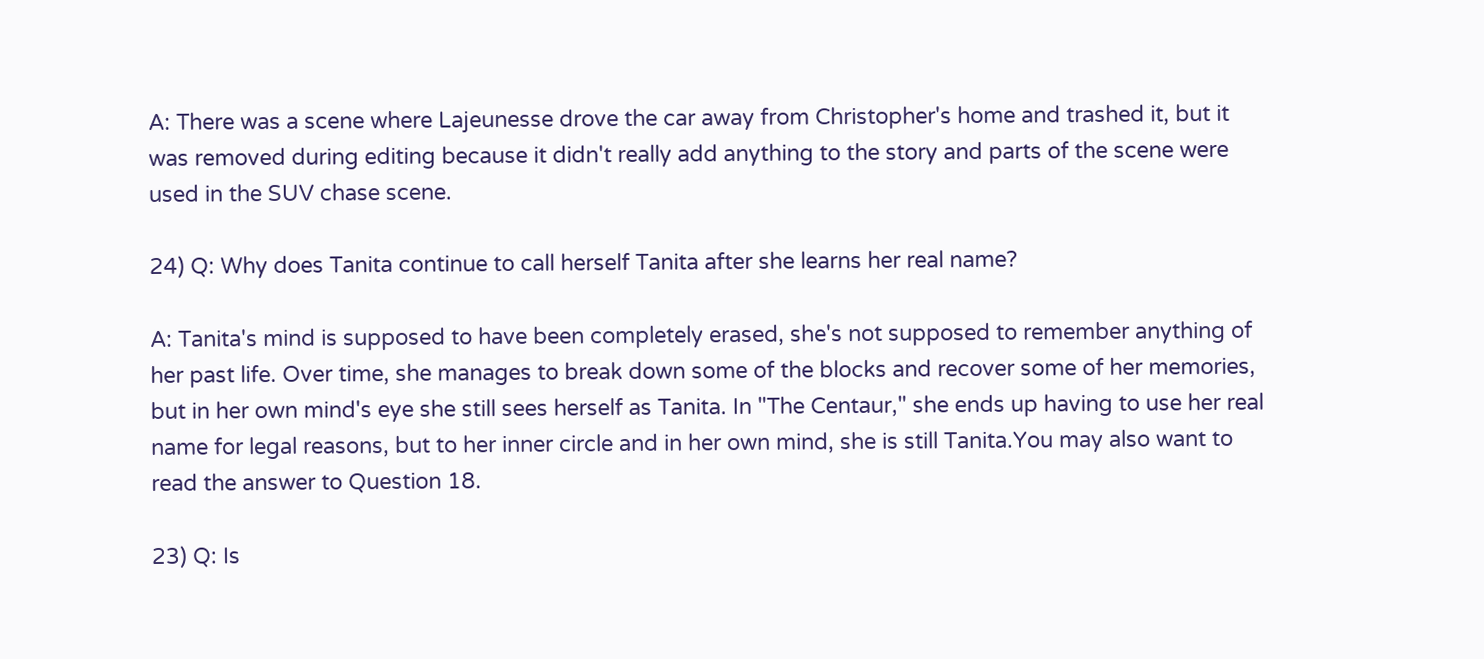A: There was a scene where Lajeunesse drove the car away from Christopher's home and trashed it, but it was removed during editing because it didn't really add anything to the story and parts of the scene were used in the SUV chase scene.

24) Q: Why does Tanita continue to call herself Tanita after she learns her real name?

A: Tanita's mind is supposed to have been completely erased, she's not supposed to remember anything of her past life. Over time, she manages to break down some of the blocks and recover some of her memories, but in her own mind's eye she still sees herself as Tanita. In "The Centaur," she ends up having to use her real name for legal reasons, but to her inner circle and in her own mind, she is still Tanita.You may also want to read the answer to Question 18.

23) Q: Is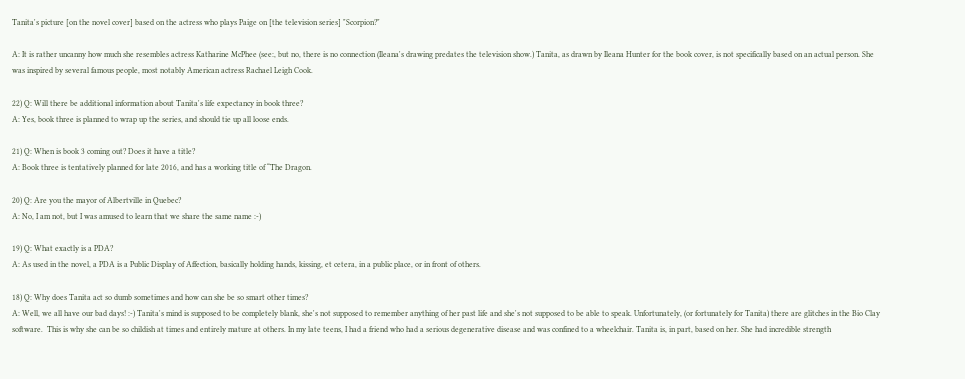Tanita's picture [on the novel cover] based on the actress who plays Paige on [the television series] "Scorpion?"

A: It is rather uncanny how much she resembles actress Katharine McPhee (see:, but no, there is no connection (Ileana's drawing predates the television show.) Tanita, as drawn by Ileana Hunter for the book cover, is not specifically based on an actual person. She was inspired by several famous people, most notably American actress Rachael Leigh Cook.

22) Q: Will there be additional information about Tanita's life expectancy in book three?
A: Yes, book three is planned to wrap up the series, and should tie up all loose ends.

21) Q: When is book 3 coming out? Does it have a title?
A: Book three is tentatively planned for late 2016, and has a working title of “The Dragon.

20) Q: Are you the mayor of Albertville in Quebec?
A: No, I am not, but I was amused to learn that we share the same name :-)

19) Q: What exactly is a PDA?
A: As used in the novel, a PDA is a Public Display of Affection, basically holding hands, kissing, et cetera, in a public place, or in front of others.

18) Q: Why does Tanita act so dumb sometimes and how can she be so smart other times?
A: Well, we all have our bad days! :-) Tanita's mind is supposed to be completely blank, she's not supposed to remember anything of her past life and she's not supposed to be able to speak. Unfortunately, (or fortunately for Tanita) there are glitches in the Bio Clay software.  This is why she can be so childish at times and entirely mature at others. In my late teens, I had a friend who had a serious degenerative disease and was confined to a wheelchair. Tanita is, in part, based on her. She had incredible strength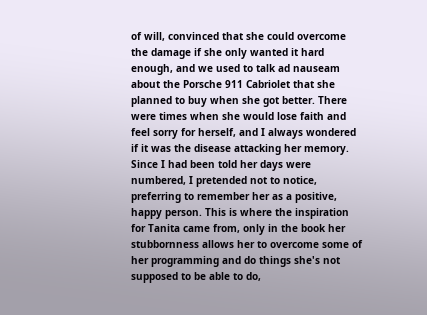of will, convinced that she could overcome the damage if she only wanted it hard enough, and we used to talk ad nauseam about the Porsche 911 Cabriolet that she planned to buy when she got better. There were times when she would lose faith and feel sorry for herself, and I always wondered if it was the disease attacking her memory. Since I had been told her days were numbered, I pretended not to notice, preferring to remember her as a positive, happy person. This is where the inspiration for Tanita came from, only in the book her stubbornness allows her to overcome some of her programming and do things she's not supposed to be able to do,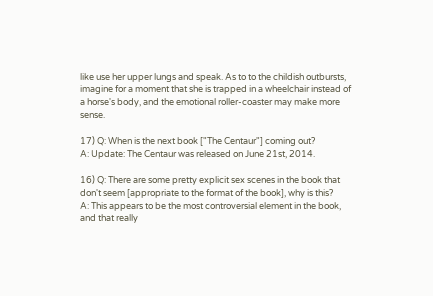like use her upper lungs and speak. As to to the childish outbursts, imagine for a moment that she is trapped in a wheelchair instead of a horse's body, and the emotional roller-coaster may make more sense.

17) Q: When is the next book ["The Centaur"] coming out?
A: Update: The Centaur was released on June 21st, 2014.

16) Q: There are some pretty explicit sex scenes in the book that don't seem [appropriate to the format of the book], why is this?
A: This appears to be the most controversial element in the book, and that really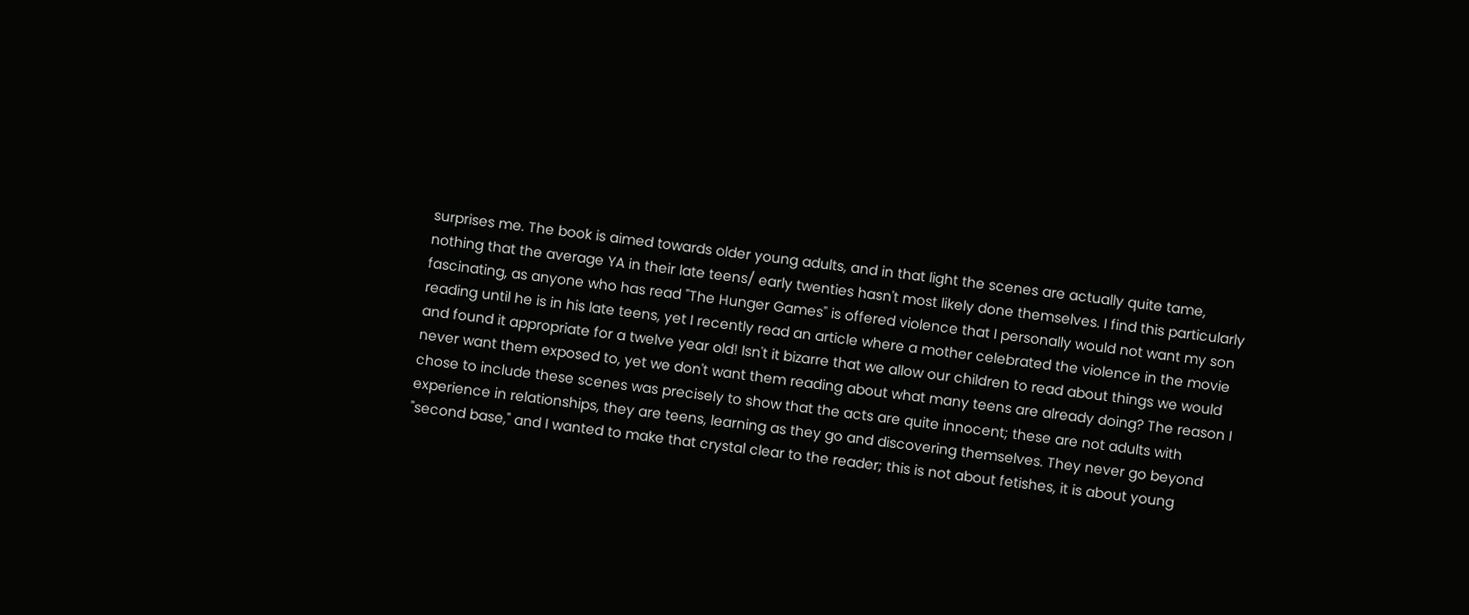surprises me. The book is aimed towards older young adults, and in that light the scenes are actually quite tame, nothing that the average YA in their late teens/ early twenties hasn't most likely done themselves. I find this particularly fascinating, as anyone who has read "The Hunger Games" is offered violence that I personally would not want my son reading until he is in his late teens, yet I recently read an article where a mother celebrated the violence in the movie and found it appropriate for a twelve year old! Isn't it bizarre that we allow our children to read about things we would never want them exposed to, yet we don't want them reading about what many teens are already doing? The reason I chose to include these scenes was precisely to show that the acts are quite innocent; these are not adults with experience in relationships, they are teens, learning as they go and discovering themselves. They never go beyond "second base," and I wanted to make that crystal clear to the reader; this is not about fetishes, it is about young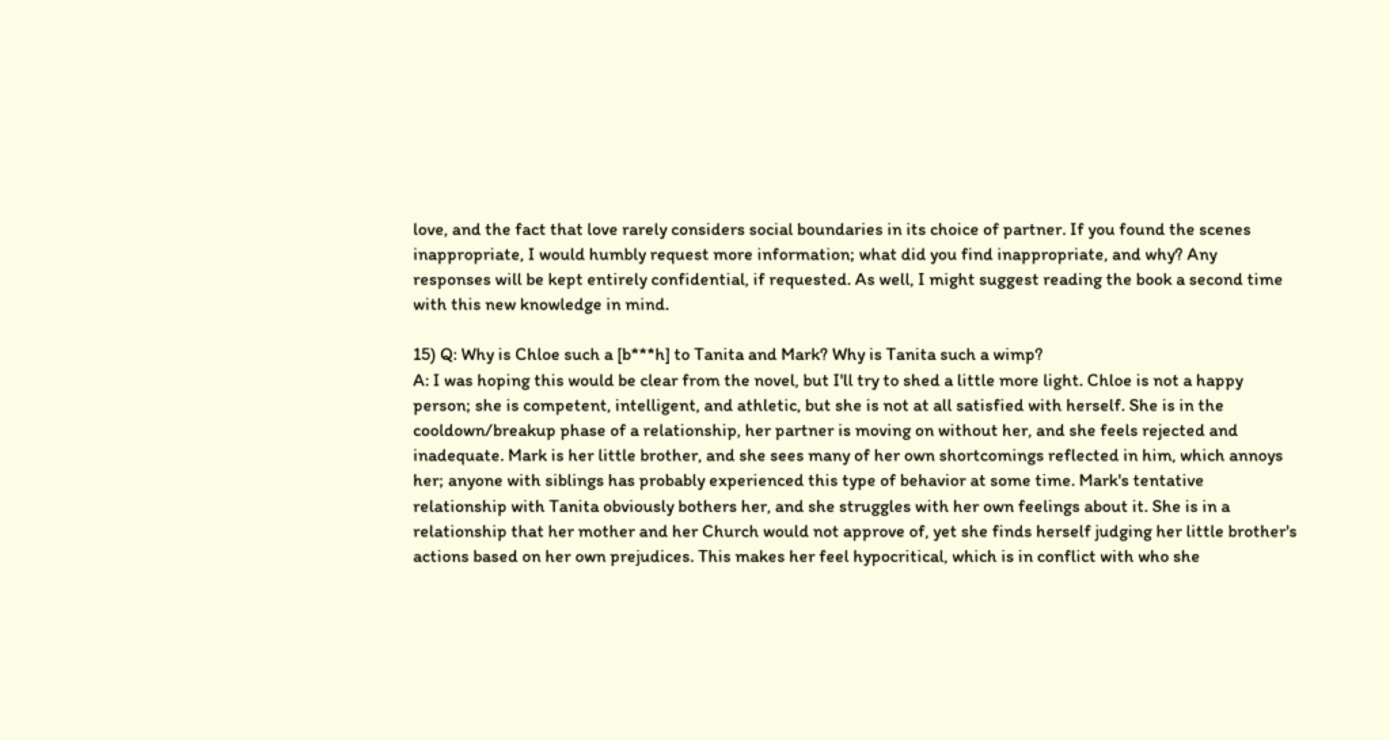love, and the fact that love rarely considers social boundaries in its choice of partner. If you found the scenes inappropriate, I would humbly request more information; what did you find inappropriate, and why? Any responses will be kept entirely confidential, if requested. As well, I might suggest reading the book a second time with this new knowledge in mind.

15) Q: Why is Chloe such a [b***h] to Tanita and Mark? Why is Tanita such a wimp?
A: I was hoping this would be clear from the novel, but I'll try to shed a little more light. Chloe is not a happy person; she is competent, intelligent, and athletic, but she is not at all satisfied with herself. She is in the cooldown/breakup phase of a relationship, her partner is moving on without her, and she feels rejected and inadequate. Mark is her little brother, and she sees many of her own shortcomings reflected in him, which annoys her; anyone with siblings has probably experienced this type of behavior at some time. Mark's tentative relationship with Tanita obviously bothers her, and she struggles with her own feelings about it. She is in a relationship that her mother and her Church would not approve of, yet she finds herself judging her little brother's actions based on her own prejudices. This makes her feel hypocritical, which is in conflict with who she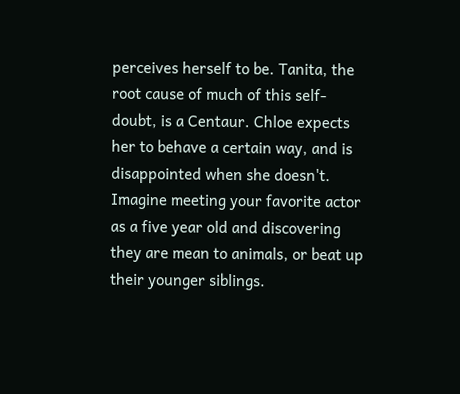perceives herself to be. Tanita, the root cause of much of this self-doubt, is a Centaur. Chloe expects her to behave a certain way, and is disappointed when she doesn't. Imagine meeting your favorite actor as a five year old and discovering they are mean to animals, or beat up their younger siblings.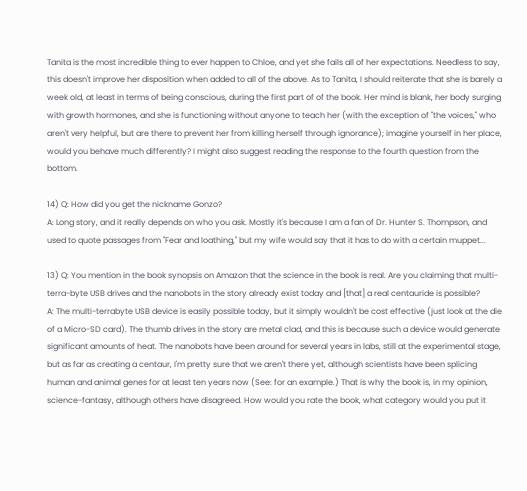Tanita is the most incredible thing to ever happen to Chloe, and yet she fails all of her expectations. Needless to say, this doesn't improve her disposition when added to all of the above. As to Tanita, I should reiterate that she is barely a week old, at least in terms of being conscious, during the first part of of the book. Her mind is blank, her body surging with growth hormones, and she is functioning without anyone to teach her (with the exception of "the voices," who aren't very helpful, but are there to prevent her from killing herself through ignorance); imagine yourself in her place, would you behave much differently? I might also suggest reading the response to the fourth question from the bottom.

14) Q: How did you get the nickname Gonzo?
A: Long story, and it really depends on who you ask. Mostly it's because I am a fan of Dr. Hunter S. Thompson, and used to quote passages from "Fear and loathing," but my wife would say that it has to do with a certain muppet...

13) Q: You mention in the book synopsis on Amazon that the science in the book is real. Are you claiming that multi-terra-byte USB drives and the nanobots in the story already exist today and [that] a real centauride is possible?
A: The multi-terrabyte USB device is easily possible today, but it simply wouldn't be cost effective (just look at the die of a Micro-SD card). The thumb drives in the story are metal clad, and this is because such a device would generate significant amounts of heat. The nanobots have been around for several years in labs, still at the experimental stage, but as far as creating a centaur, I'm pretty sure that we aren't there yet, although scientists have been splicing human and animal genes for at least ten years now (See: for an example.) That is why the book is, in my opinion, science-fantasy, although others have disagreed. How would you rate the book, what category would you put it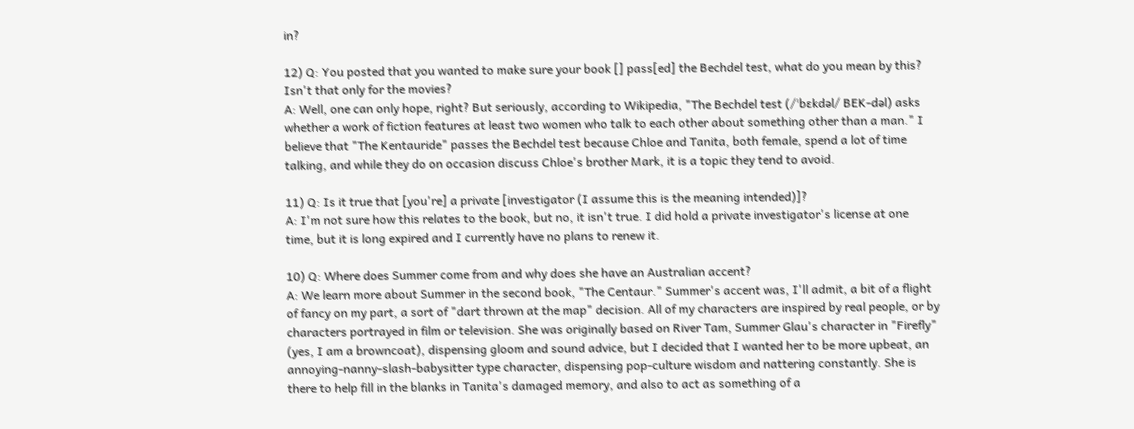in?

12) Q: You posted that you wanted to make sure your book [] pass[ed] the Bechdel test, what do you mean by this? Isn't that only for the movies?
A: Well, one can only hope, right? But seriously, according to Wikipedia, "The Bechdel test (/ˈbɛkdəl/ BEK-dəl) asks whether a work of fiction features at least two women who talk to each other about something other than a man." I believe that "The Kentauride" passes the Bechdel test because Chloe and Tanita, both female, spend a lot of time talking, and while they do on occasion discuss Chloe's brother Mark, it is a topic they tend to avoid.

11) Q: Is it true that [you're] a private [investigator (I assume this is the meaning intended)]?
A: I'm not sure how this relates to the book, but no, it isn't true. I did hold a private investigator's license at one time, but it is long expired and I currently have no plans to renew it.

10) Q: Where does Summer come from and why does she have an Australian accent?
A: We learn more about Summer in the second book, "The Centaur." Summer's accent was, I'll admit, a bit of a flight of fancy on my part, a sort of "dart thrown at the map" decision. All of my characters are inspired by real people, or by characters portrayed in film or television. She was originally based on River Tam, Summer Glau's character in "Firefly" (yes, I am a browncoat), dispensing gloom and sound advice, but I decided that I wanted her to be more upbeat, an annoying-nanny-slash-babysitter type character, dispensing pop-culture wisdom and nattering constantly. She is there to help fill in the blanks in Tanita's damaged memory, and also to act as something of a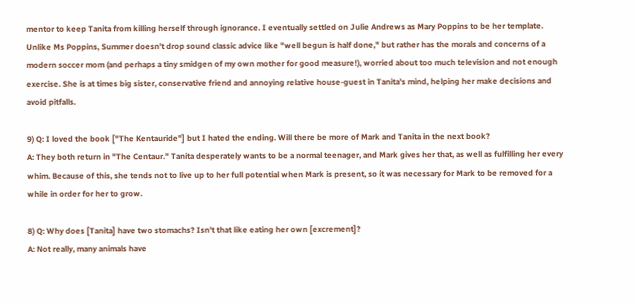mentor to keep Tanita from killing herself through ignorance. I eventually settled on Julie Andrews as Mary Poppins to be her template. Unlike Ms Poppins, Summer doesn't drop sound classic advice like "well begun is half done," but rather has the morals and concerns of a modern soccer mom (and perhaps a tiny smidgen of my own mother for good measure!), worried about too much television and not enough exercise. She is at times big sister, conservative friend and annoying relative house-guest in Tanita's mind, helping her make decisions and avoid pitfalls.

9) Q: I loved the book ["The Kentauride"] but I hated the ending. Will there be more of Mark and Tanita in the next book?
A: They both return in "The Centaur." Tanita desperately wants to be a normal teenager, and Mark gives her that, as well as fulfilling her every whim. Because of this, she tends not to live up to her full potential when Mark is present, so it was necessary for Mark to be removed for a while in order for her to grow.

8) Q: Why does [Tanita] have two stomachs? Isn't that like eating her own [excrement]?
A: Not really, many animals have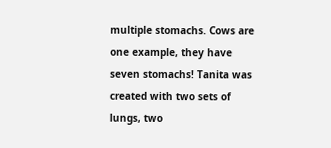multiple stomachs. Cows are one example, they have seven stomachs! Tanita was created with two sets of lungs, two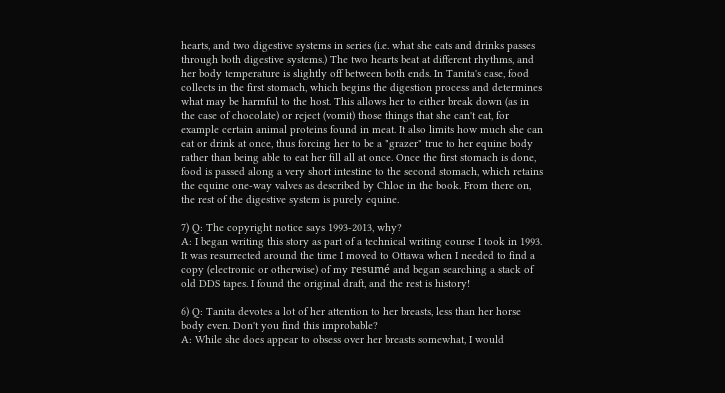hearts, and two digestive systems in series (i.e. what she eats and drinks passes through both digestive systems.) The two hearts beat at different rhythms, and her body temperature is slightly off between both ends. In Tanita's case, food collects in the first stomach, which begins the digestion process and determines what may be harmful to the host. This allows her to either break down (as in the case of chocolate) or reject (vomit) those things that she can't eat, for example certain animal proteins found in meat. It also limits how much she can eat or drink at once, thus forcing her to be a "grazer" true to her equine body rather than being able to eat her fill all at once. Once the first stomach is done, food is passed along a very short intestine to the second stomach, which retains the equine one-way valves as described by Chloe in the book. From there on, the rest of the digestive system is purely equine.

7) Q: The copyright notice says 1993-2013, why?
A: I began writing this story as part of a technical writing course I took in 1993. It was resurrected around the time I moved to Ottawa when I needed to find a copy (electronic or otherwise) of my resumé and began searching a stack of old DDS tapes. I found the original draft, and the rest is history!

6) Q: Tanita devotes a lot of her attention to her breasts, less than her horse body even. Don't you find this improbable?
A: While she does appear to obsess over her breasts somewhat, I would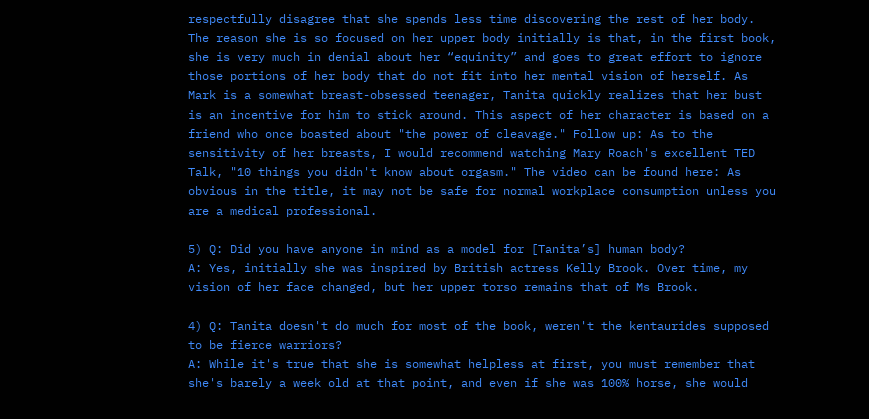respectfully disagree that she spends less time discovering the rest of her body. The reason she is so focused on her upper body initially is that, in the first book, she is very much in denial about her “equinity” and goes to great effort to ignore those portions of her body that do not fit into her mental vision of herself. As Mark is a somewhat breast-obsessed teenager, Tanita quickly realizes that her bust is an incentive for him to stick around. This aspect of her character is based on a friend who once boasted about "the power of cleavage." Follow up: As to the sensitivity of her breasts, I would recommend watching Mary Roach's excellent TED Talk, "10 things you didn't know about orgasm." The video can be found here: As obvious in the title, it may not be safe for normal workplace consumption unless you are a medical professional.

5) Q: Did you have anyone in mind as a model for [Tanita’s] human body?
A: Yes, initially she was inspired by British actress Kelly Brook. Over time, my vision of her face changed, but her upper torso remains that of Ms Brook.

4) Q: Tanita doesn't do much for most of the book, weren't the kentaurides supposed to be fierce warriors?
A: While it's true that she is somewhat helpless at first, you must remember that she's barely a week old at that point, and even if she was 100% horse, she would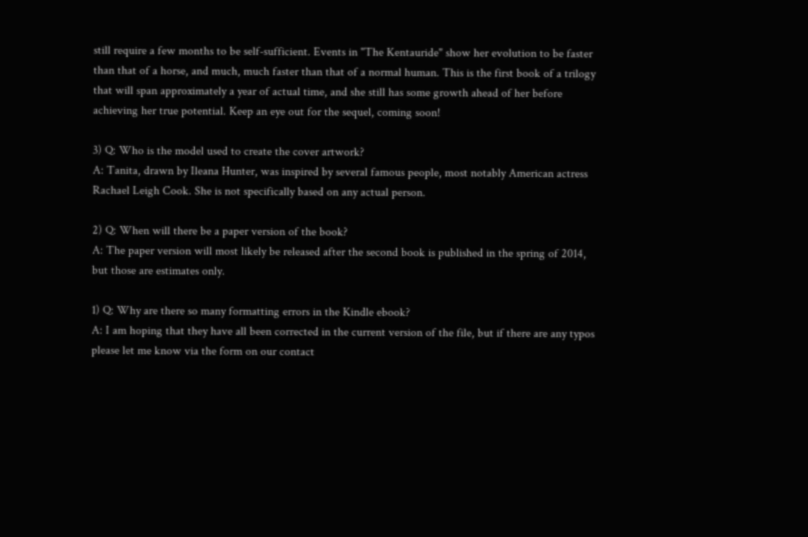still require a few months to be self-sufficient. Events in "The Kentauride" show her evolution to be faster than that of a horse, and much, much faster than that of a normal human. This is the first book of a trilogy that will span approximately a year of actual time, and she still has some growth ahead of her before achieving her true potential. Keep an eye out for the sequel, coming soon!

3) Q: Who is the model used to create the cover artwork?
A: Tanita, drawn by Ileana Hunter, was inspired by several famous people, most notably American actress Rachael Leigh Cook. She is not specifically based on any actual person.

2) Q: When will there be a paper version of the book?
A: The paper version will most likely be released after the second book is published in the spring of 2014, but those are estimates only.

1) Q: Why are there so many formatting errors in the Kindle ebook?
A: I am hoping that they have all been corrected in the current version of the file, but if there are any typos please let me know via the form on our contact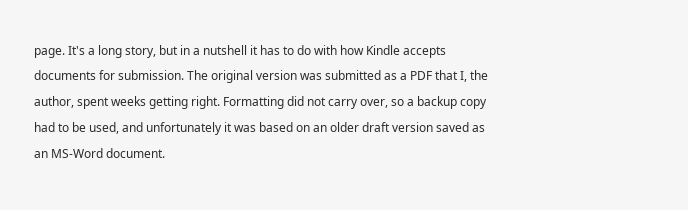page. It's a long story, but in a nutshell it has to do with how Kindle accepts documents for submission. The original version was submitted as a PDF that I, the author, spent weeks getting right. Formatting did not carry over, so a backup copy had to be used, and unfortunately it was based on an older draft version saved as an MS-Word document.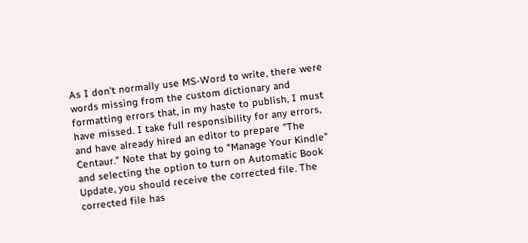As I don't normally use MS-Word to write, there were words missing from the custom dictionary and formatting errors that, in my haste to publish, I must have missed. I take full responsibility for any errors, and have already hired an editor to prepare "The Centaur." Note that by going to "Manage Your Kindle" and selecting the option to turn on Automatic Book Update, you should receive the corrected file. The corrected file has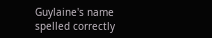Guylaine's name spelled correctly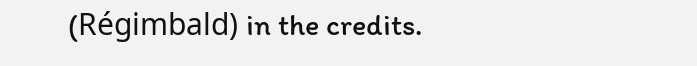(Régimbald) in the credits.